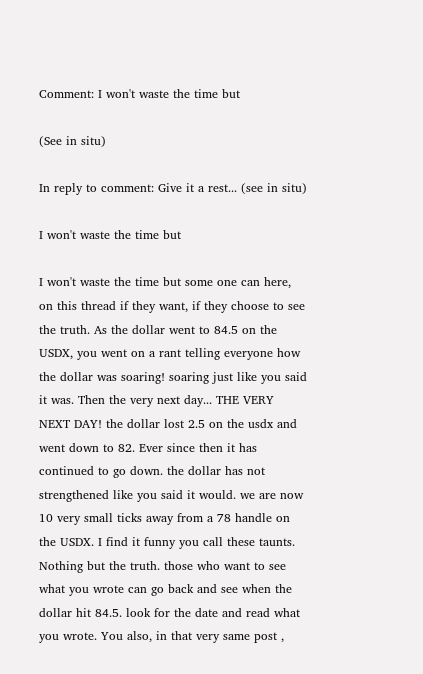Comment: I won't waste the time but

(See in situ)

In reply to comment: Give it a rest... (see in situ)

I won't waste the time but

I won't waste the time but some one can here, on this thread if they want, if they choose to see the truth. As the dollar went to 84.5 on the USDX, you went on a rant telling everyone how the dollar was soaring! soaring just like you said it was. Then the very next day... THE VERY NEXT DAY! the dollar lost 2.5 on the usdx and went down to 82. Ever since then it has continued to go down. the dollar has not strengthened like you said it would. we are now 10 very small ticks away from a 78 handle on the USDX. I find it funny you call these taunts. Nothing but the truth. those who want to see what you wrote can go back and see when the dollar hit 84.5. look for the date and read what you wrote. You also, in that very same post ,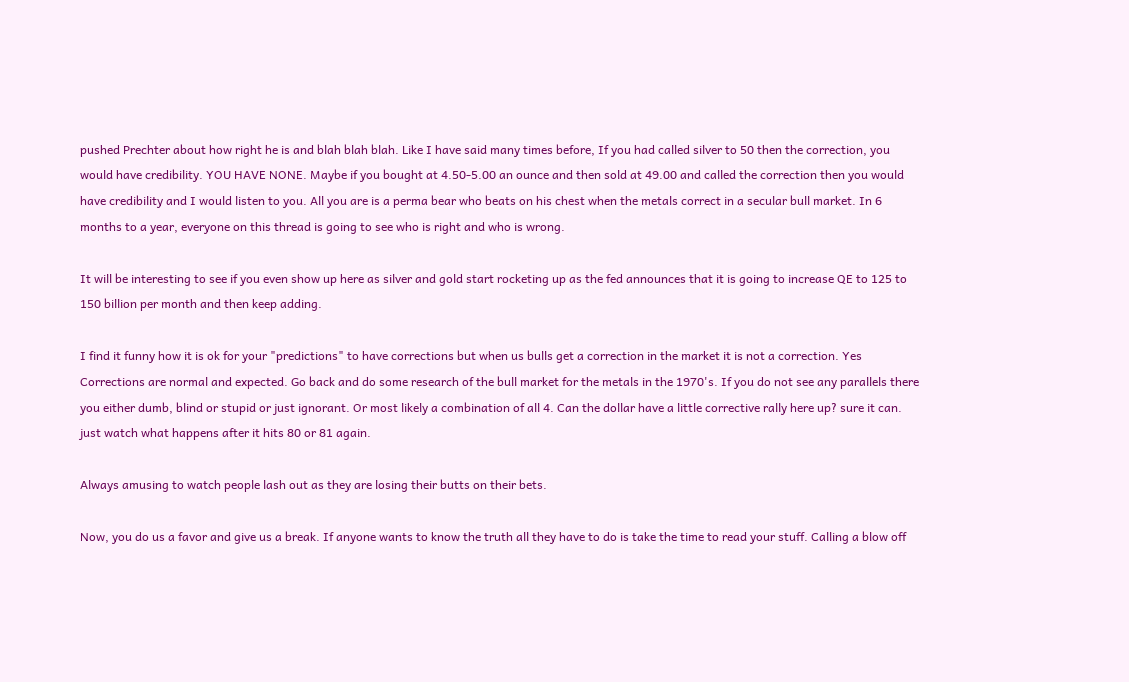pushed Prechter about how right he is and blah blah blah. Like I have said many times before, If you had called silver to 50 then the correction, you would have credibility. YOU HAVE NONE. Maybe if you bought at 4.50-5.00 an ounce and then sold at 49.00 and called the correction then you would have credibility and I would listen to you. All you are is a perma bear who beats on his chest when the metals correct in a secular bull market. In 6 months to a year, everyone on this thread is going to see who is right and who is wrong.

It will be interesting to see if you even show up here as silver and gold start rocketing up as the fed announces that it is going to increase QE to 125 to 150 billion per month and then keep adding.

I find it funny how it is ok for your "predictions" to have corrections but when us bulls get a correction in the market it is not a correction. Yes Corrections are normal and expected. Go back and do some research of the bull market for the metals in the 1970's. If you do not see any parallels there you either dumb, blind or stupid or just ignorant. Or most likely a combination of all 4. Can the dollar have a little corrective rally here up? sure it can. just watch what happens after it hits 80 or 81 again.

Always amusing to watch people lash out as they are losing their butts on their bets.

Now, you do us a favor and give us a break. If anyone wants to know the truth all they have to do is take the time to read your stuff. Calling a blow off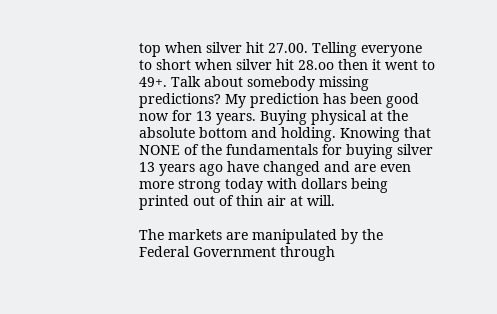top when silver hit 27.00. Telling everyone to short when silver hit 28.oo then it went to 49+. Talk about somebody missing predictions? My prediction has been good now for 13 years. Buying physical at the absolute bottom and holding. Knowing that NONE of the fundamentals for buying silver 13 years ago have changed and are even more strong today with dollars being printed out of thin air at will.

The markets are manipulated by the Federal Government through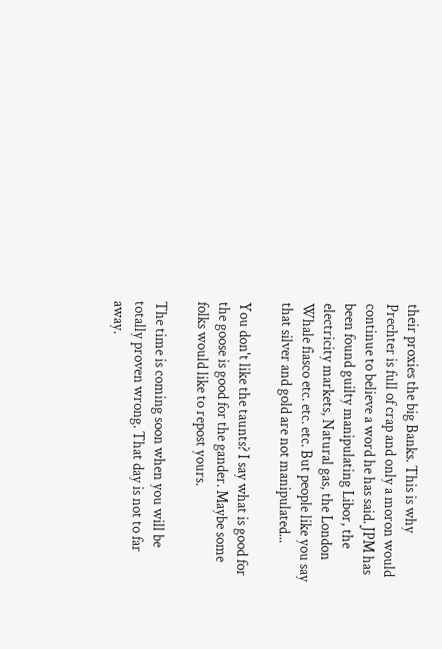their proxies the big Banks. This is why Prechter is full of crap and only a moron would continue to believe a word he has said. JPM has been found guilty manipulating Libor, the electricity markets, Natural gas, the London Whale fiasco etc. etc. etc. But people like you say that silver and gold are not manipulated...

You don't like the taunts? I say what is good for the goose is good for the gander. Maybe some folks would like to repost yours.

The time is coming soon when you will be totally proven wrong. That day is not to far away.